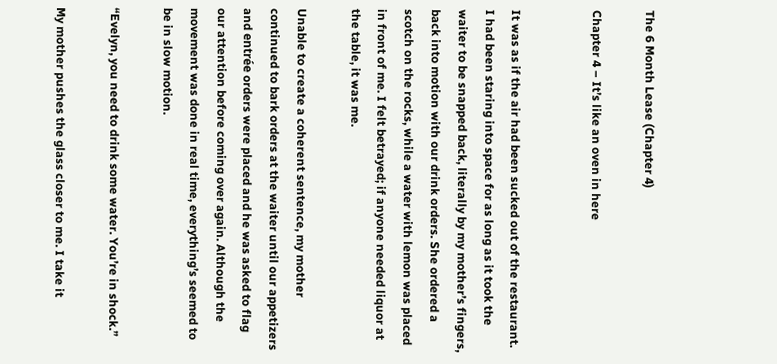The 6 Month Lease (Chapter 4)

Chapter 4 – It’s like an oven in here


It was as if the air had been sucked out of the restaurant. I had been staring into space for as long as it took the waiter to be snapped back, literally by my mother’s fingers, back into motion with our drink orders. She ordered a scotch on the rocks, while a water with lemon was placed in front of me. I felt betrayed; if anyone needed liquor at the table, it was me.

Unable to create a coherent sentence, my mother continued to bark orders at the waiter until our appetizers and entrée orders were placed and he was asked to flag our attention before coming over again. Although the movement was done in real time, everything’s seemed to be in slow motion.

“Evelyn, you need to drink some water. You’re in shock.”

My mother pushes the glass closer to me. I take it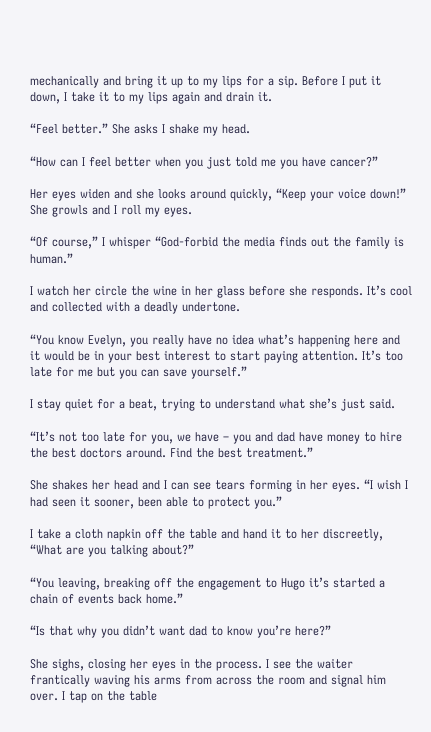mechanically and bring it up to my lips for a sip. Before I put it down, I take it to my lips again and drain it.

“Feel better.” She asks I shake my head.

“How can I feel better when you just told me you have cancer?”

Her eyes widen and she looks around quickly, “Keep your voice down!” She growls and I roll my eyes.

“Of course,” I whisper “God-forbid the media finds out the family is human.”

I watch her circle the wine in her glass before she responds. It’s cool and collected with a deadly undertone.

“You know Evelyn, you really have no idea what’s happening here and it would be in your best interest to start paying attention. It’s too late for me but you can save yourself.”

I stay quiet for a beat, trying to understand what she’s just said.

“It’s not too late for you, we have – you and dad have money to hire the best doctors around. Find the best treatment.”

She shakes her head and I can see tears forming in her eyes. “I wish I had seen it sooner, been able to protect you.”

I take a cloth napkin off the table and hand it to her discreetly, “What are you talking about?”

“You leaving, breaking off the engagement to Hugo it’s started a chain of events back home.”

“Is that why you didn’t want dad to know you’re here?”

She sighs, closing her eyes in the process. I see the waiter frantically waving his arms from across the room and signal him over. I tap on the table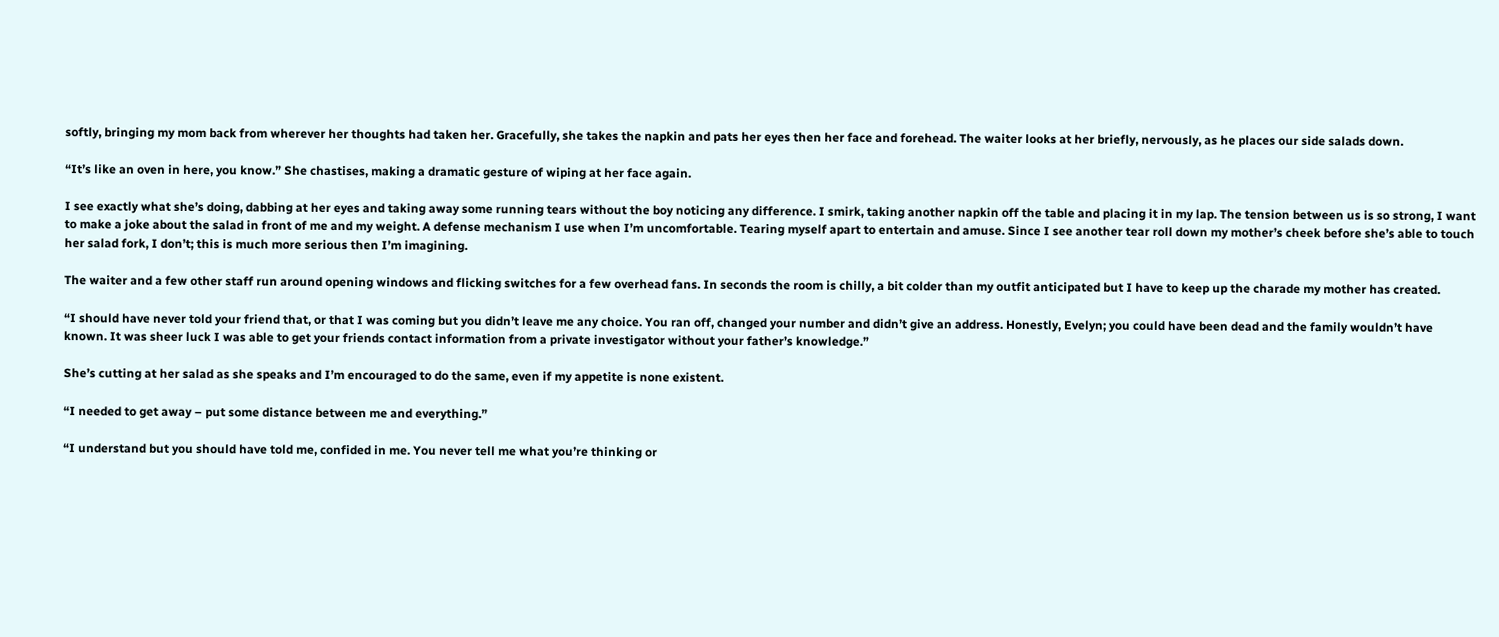softly, bringing my mom back from wherever her thoughts had taken her. Gracefully, she takes the napkin and pats her eyes then her face and forehead. The waiter looks at her briefly, nervously, as he places our side salads down.

“It’s like an oven in here, you know.” She chastises, making a dramatic gesture of wiping at her face again.

I see exactly what she’s doing, dabbing at her eyes and taking away some running tears without the boy noticing any difference. I smirk, taking another napkin off the table and placing it in my lap. The tension between us is so strong, I want to make a joke about the salad in front of me and my weight. A defense mechanism I use when I’m uncomfortable. Tearing myself apart to entertain and amuse. Since I see another tear roll down my mother’s cheek before she’s able to touch her salad fork, I don’t; this is much more serious then I’m imagining.

The waiter and a few other staff run around opening windows and flicking switches for a few overhead fans. In seconds the room is chilly, a bit colder than my outfit anticipated but I have to keep up the charade my mother has created.

“I should have never told your friend that, or that I was coming but you didn’t leave me any choice. You ran off, changed your number and didn’t give an address. Honestly, Evelyn; you could have been dead and the family wouldn’t have known. It was sheer luck I was able to get your friends contact information from a private investigator without your father’s knowledge.”

She’s cutting at her salad as she speaks and I’m encouraged to do the same, even if my appetite is none existent.

“I needed to get away – put some distance between me and everything.”

“I understand but you should have told me, confided in me. You never tell me what you’re thinking or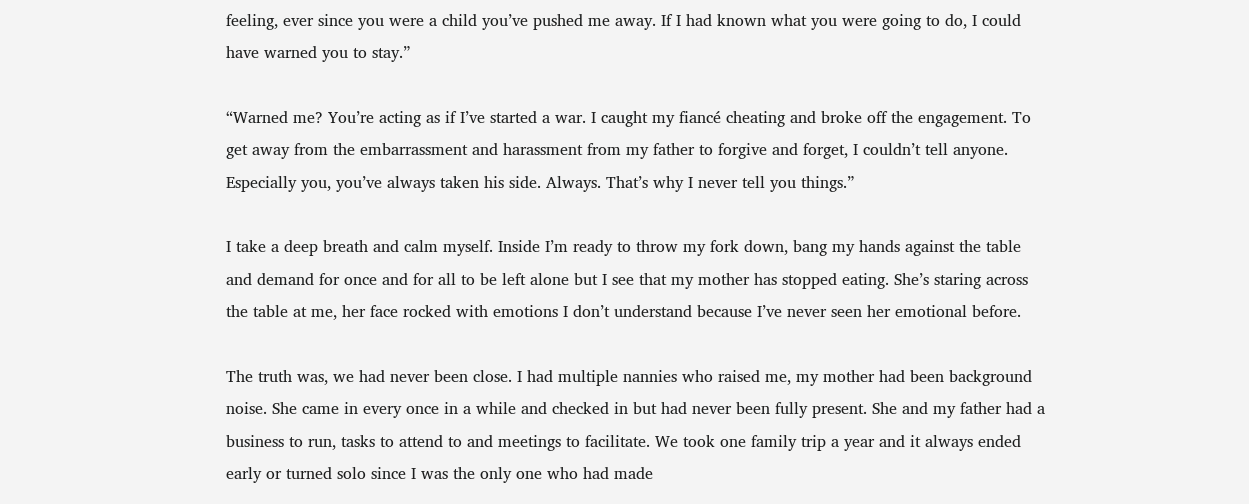feeling, ever since you were a child you’ve pushed me away. If I had known what you were going to do, I could have warned you to stay.”

“Warned me? You’re acting as if I’ve started a war. I caught my fiancé cheating and broke off the engagement. To get away from the embarrassment and harassment from my father to forgive and forget, I couldn’t tell anyone. Especially you, you’ve always taken his side. Always. That’s why I never tell you things.”

I take a deep breath and calm myself. Inside I’m ready to throw my fork down, bang my hands against the table and demand for once and for all to be left alone but I see that my mother has stopped eating. She’s staring across the table at me, her face rocked with emotions I don’t understand because I’ve never seen her emotional before.

The truth was, we had never been close. I had multiple nannies who raised me, my mother had been background noise. She came in every once in a while and checked in but had never been fully present. She and my father had a business to run, tasks to attend to and meetings to facilitate. We took one family trip a year and it always ended early or turned solo since I was the only one who had made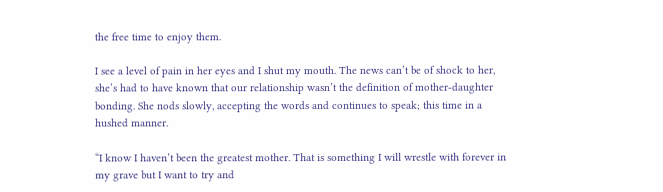the free time to enjoy them.

I see a level of pain in her eyes and I shut my mouth. The news can’t be of shock to her, she’s had to have known that our relationship wasn’t the definition of mother-daughter bonding. She nods slowly, accepting the words and continues to speak; this time in a hushed manner.

“I know I haven’t been the greatest mother. That is something I will wrestle with forever in my grave but I want to try and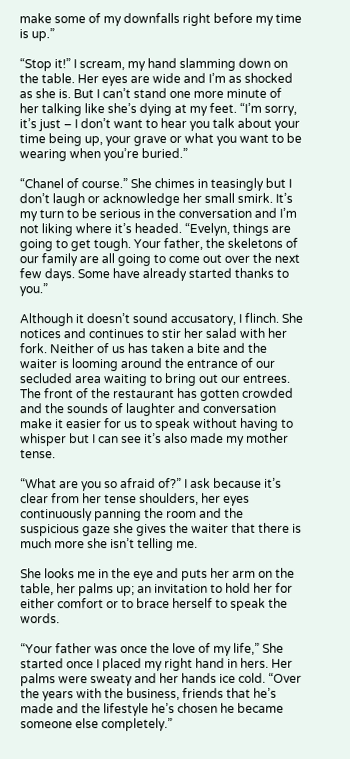make some of my downfalls right before my time is up.”

“Stop it!” I scream, my hand slamming down on the table. Her eyes are wide and I’m as shocked as she is. But I can’t stand one more minute of her talking like she’s dying at my feet. “I’m sorry, it’s just – I don’t want to hear you talk about your time being up, your grave or what you want to be wearing when you’re buried.”

“Chanel of course.” She chimes in teasingly but I don’t laugh or acknowledge her small smirk. It’s my turn to be serious in the conversation and I’m not liking where it’s headed. “Evelyn, things are going to get tough. Your father, the skeletons of our family are all going to come out over the next few days. Some have already started thanks to you.”

Although it doesn’t sound accusatory, I flinch. She notices and continues to stir her salad with her fork. Neither of us has taken a bite and the waiter is looming around the entrance of our secluded area waiting to bring out our entrees. The front of the restaurant has gotten crowded and the sounds of laughter and conversation make it easier for us to speak without having to whisper but I can see it’s also made my mother tense.

“What are you so afraid of?” I ask because it’s clear from her tense shoulders, her eyes continuously panning the room and the suspicious gaze she gives the waiter that there is much more she isn’t telling me.

She looks me in the eye and puts her arm on the table, her palms up; an invitation to hold her for either comfort or to brace herself to speak the words.

“Your father was once the love of my life,” She started once I placed my right hand in hers. Her palms were sweaty and her hands ice cold. “Over the years with the business, friends that he’s made and the lifestyle he’s chosen he became someone else completely.”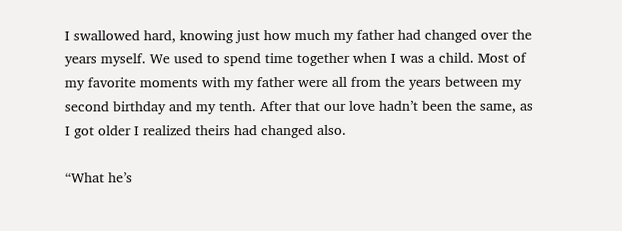I swallowed hard, knowing just how much my father had changed over the years myself. We used to spend time together when I was a child. Most of my favorite moments with my father were all from the years between my second birthday and my tenth. After that our love hadn’t been the same, as I got older I realized theirs had changed also.

“What he’s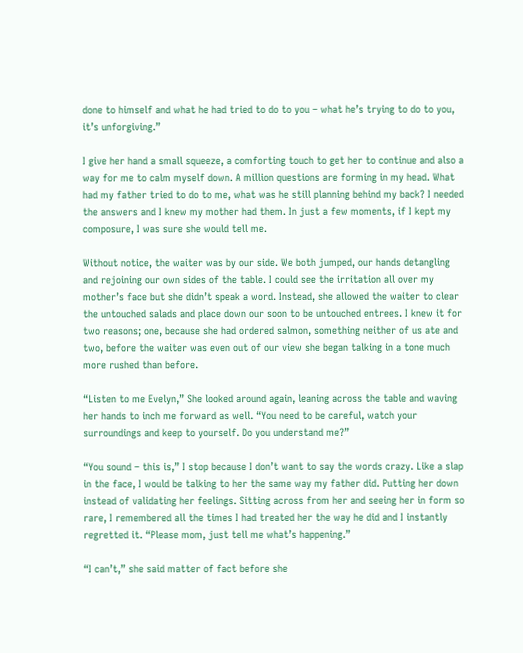done to himself and what he had tried to do to you – what he’s trying to do to you, it’s unforgiving.”

I give her hand a small squeeze, a comforting touch to get her to continue and also a way for me to calm myself down. A million questions are forming in my head. What had my father tried to do to me, what was he still planning behind my back? I needed the answers and I knew my mother had them. In just a few moments, if I kept my composure, I was sure she would tell me.

Without notice, the waiter was by our side. We both jumped, our hands detangling and rejoining our own sides of the table. I could see the irritation all over my mother’s face but she didn’t speak a word. Instead, she allowed the waiter to clear the untouched salads and place down our soon to be untouched entrees. I knew it for two reasons; one, because she had ordered salmon, something neither of us ate and two, before the waiter was even out of our view she began talking in a tone much more rushed than before.

“Listen to me Evelyn,” She looked around again, leaning across the table and waving her hands to inch me forward as well. “You need to be careful, watch your surroundings and keep to yourself. Do you understand me?”

“You sound – this is,” I stop because I don’t want to say the words crazy. Like a slap in the face, I would be talking to her the same way my father did. Putting her down instead of validating her feelings. Sitting across from her and seeing her in form so rare, I remembered all the times I had treated her the way he did and I instantly regretted it. “Please mom, just tell me what’s happening.”

“I can’t,” she said matter of fact before she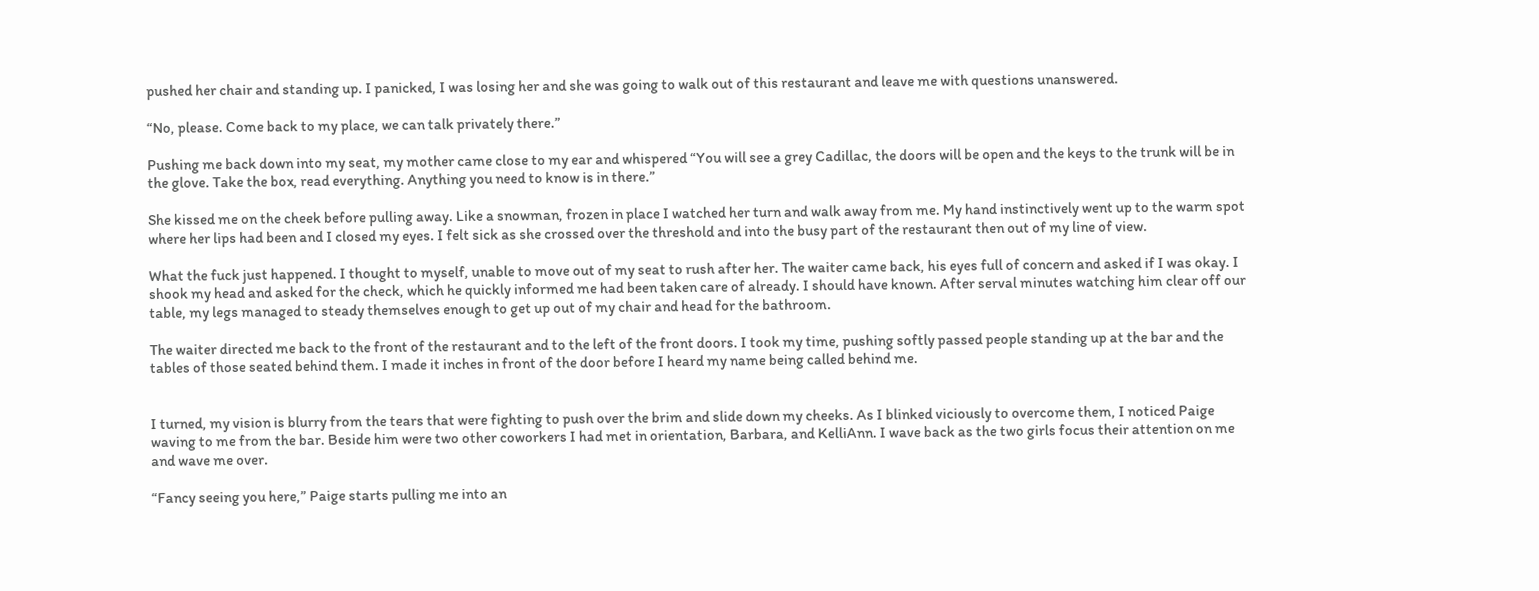pushed her chair and standing up. I panicked, I was losing her and she was going to walk out of this restaurant and leave me with questions unanswered.

“No, please. Come back to my place, we can talk privately there.”

Pushing me back down into my seat, my mother came close to my ear and whispered “You will see a grey Cadillac, the doors will be open and the keys to the trunk will be in the glove. Take the box, read everything. Anything you need to know is in there.”

She kissed me on the cheek before pulling away. Like a snowman, frozen in place I watched her turn and walk away from me. My hand instinctively went up to the warm spot where her lips had been and I closed my eyes. I felt sick as she crossed over the threshold and into the busy part of the restaurant then out of my line of view.

What the fuck just happened. I thought to myself, unable to move out of my seat to rush after her. The waiter came back, his eyes full of concern and asked if I was okay. I shook my head and asked for the check, which he quickly informed me had been taken care of already. I should have known. After serval minutes watching him clear off our table, my legs managed to steady themselves enough to get up out of my chair and head for the bathroom.

The waiter directed me back to the front of the restaurant and to the left of the front doors. I took my time, pushing softly passed people standing up at the bar and the tables of those seated behind them. I made it inches in front of the door before I heard my name being called behind me.


I turned, my vision is blurry from the tears that were fighting to push over the brim and slide down my cheeks. As I blinked viciously to overcome them, I noticed Paige waving to me from the bar. Beside him were two other coworkers I had met in orientation, Barbara, and KelliAnn. I wave back as the two girls focus their attention on me and wave me over.

“Fancy seeing you here,” Paige starts pulling me into an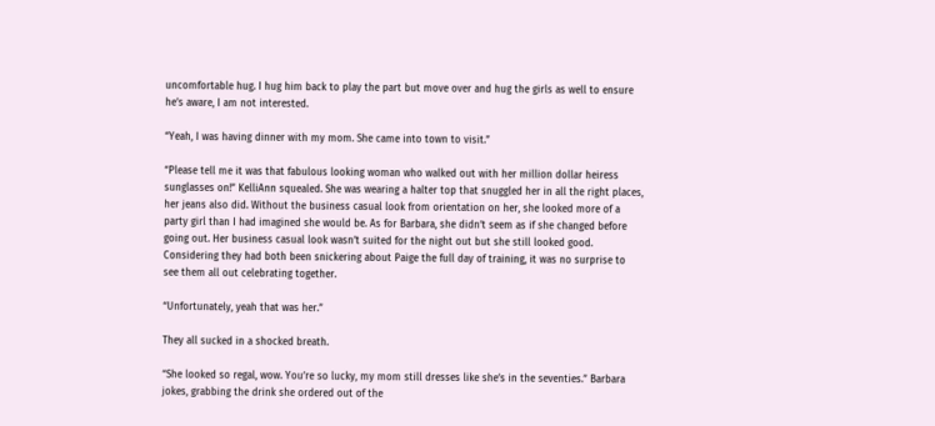uncomfortable hug. I hug him back to play the part but move over and hug the girls as well to ensure he’s aware, I am not interested.

“Yeah, I was having dinner with my mom. She came into town to visit.”

“Please tell me it was that fabulous looking woman who walked out with her million dollar heiress sunglasses on!” KelliAnn squealed. She was wearing a halter top that snuggled her in all the right places, her jeans also did. Without the business casual look from orientation on her, she looked more of a party girl than I had imagined she would be. As for Barbara, she didn’t seem as if she changed before going out. Her business casual look wasn’t suited for the night out but she still looked good. Considering they had both been snickering about Paige the full day of training, it was no surprise to see them all out celebrating together.

“Unfortunately, yeah that was her.”

They all sucked in a shocked breath.

“She looked so regal, wow. You’re so lucky, my mom still dresses like she’s in the seventies.” Barbara jokes, grabbing the drink she ordered out of the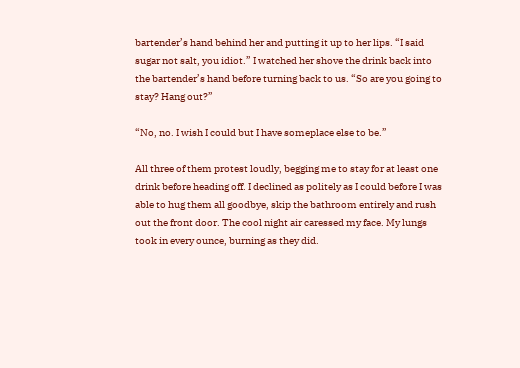bartender’s hand behind her and putting it up to her lips. “I said sugar not salt, you idiot.” I watched her shove the drink back into the bartender’s hand before turning back to us. “So are you going to stay? Hang out?”

“No, no. I wish I could but I have someplace else to be.”

All three of them protest loudly, begging me to stay for at least one drink before heading off. I declined as politely as I could before I was able to hug them all goodbye, skip the bathroom entirely and rush out the front door. The cool night air caressed my face. My lungs took in every ounce, burning as they did.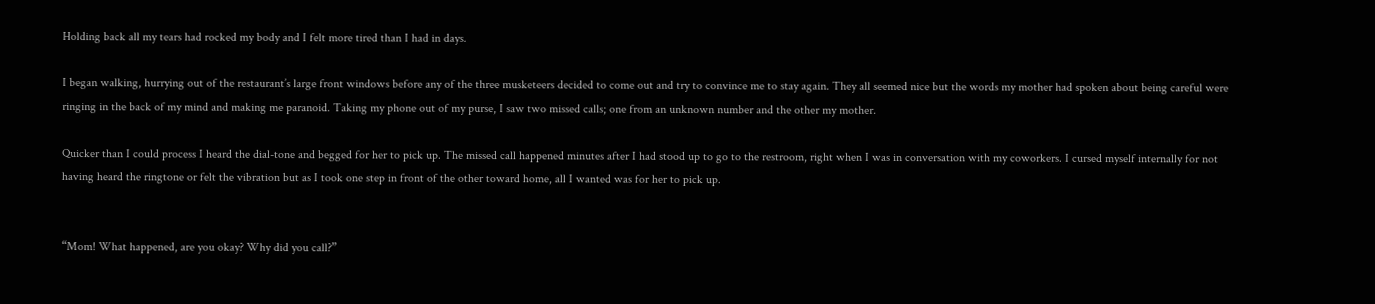Holding back all my tears had rocked my body and I felt more tired than I had in days.

I began walking, hurrying out of the restaurant’s large front windows before any of the three musketeers decided to come out and try to convince me to stay again. They all seemed nice but the words my mother had spoken about being careful were ringing in the back of my mind and making me paranoid. Taking my phone out of my purse, I saw two missed calls; one from an unknown number and the other my mother.

Quicker than I could process I heard the dial-tone and begged for her to pick up. The missed call happened minutes after I had stood up to go to the restroom, right when I was in conversation with my coworkers. I cursed myself internally for not having heard the ringtone or felt the vibration but as I took one step in front of the other toward home, all I wanted was for her to pick up.


“Mom! What happened, are you okay? Why did you call?”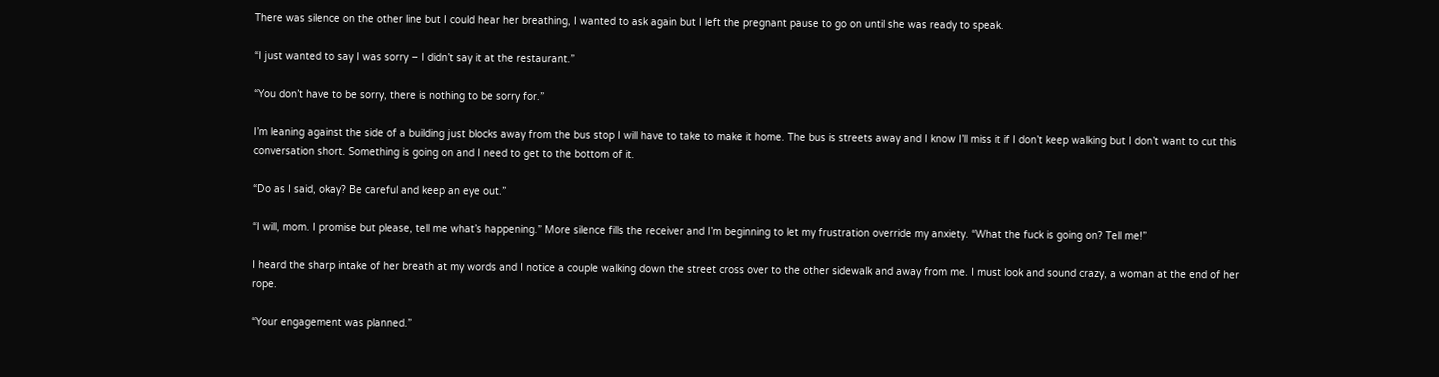There was silence on the other line but I could hear her breathing, I wanted to ask again but I left the pregnant pause to go on until she was ready to speak.

“I just wanted to say I was sorry – I didn’t say it at the restaurant.”

“You don’t have to be sorry, there is nothing to be sorry for.”

I’m leaning against the side of a building just blocks away from the bus stop I will have to take to make it home. The bus is streets away and I know I’ll miss it if I don’t keep walking but I don’t want to cut this conversation short. Something is going on and I need to get to the bottom of it.

“Do as I said, okay? Be careful and keep an eye out.”

“I will, mom. I promise but please, tell me what’s happening.” More silence fills the receiver and I’m beginning to let my frustration override my anxiety. “What the fuck is going on? Tell me!”

I heard the sharp intake of her breath at my words and I notice a couple walking down the street cross over to the other sidewalk and away from me. I must look and sound crazy, a woman at the end of her rope.

“Your engagement was planned.”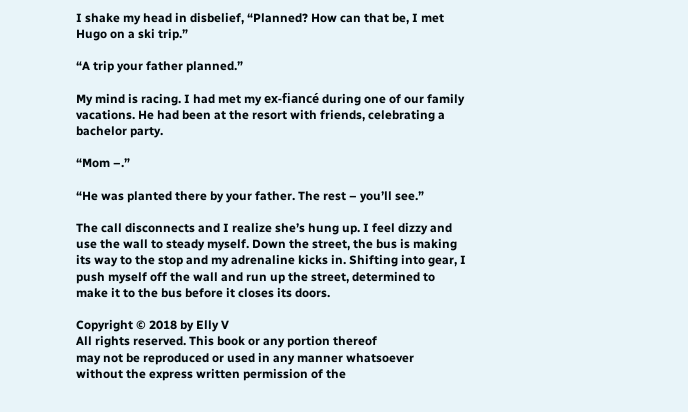I shake my head in disbelief, “Planned? How can that be, I met Hugo on a ski trip.”

“A trip your father planned.”

My mind is racing. I had met my ex-fiancé during one of our family vacations. He had been at the resort with friends, celebrating a bachelor party.

“Mom –.”

“He was planted there by your father. The rest – you’ll see.”

The call disconnects and I realize she’s hung up. I feel dizzy and use the wall to steady myself. Down the street, the bus is making its way to the stop and my adrenaline kicks in. Shifting into gear, I push myself off the wall and run up the street, determined to make it to the bus before it closes its doors.

Copyright © 2018 by Elly V
All rights reserved. This book or any portion thereof
may not be reproduced or used in any manner whatsoever
without the express written permission of the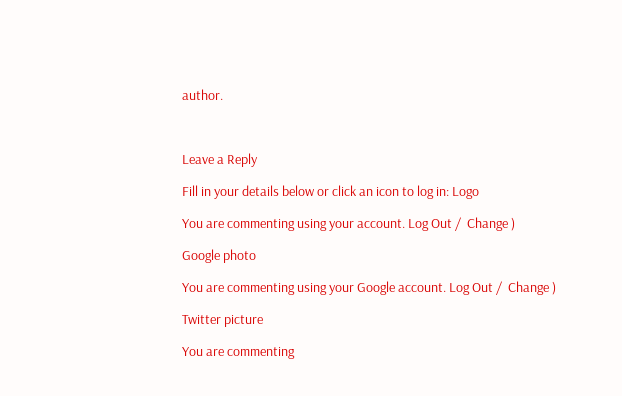author.



Leave a Reply

Fill in your details below or click an icon to log in: Logo

You are commenting using your account. Log Out /  Change )

Google photo

You are commenting using your Google account. Log Out /  Change )

Twitter picture

You are commenting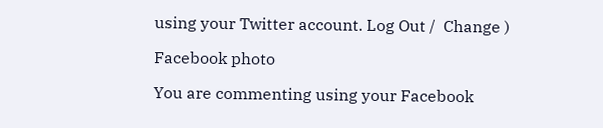using your Twitter account. Log Out /  Change )

Facebook photo

You are commenting using your Facebook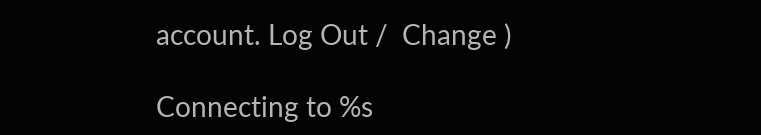account. Log Out /  Change )

Connecting to %s